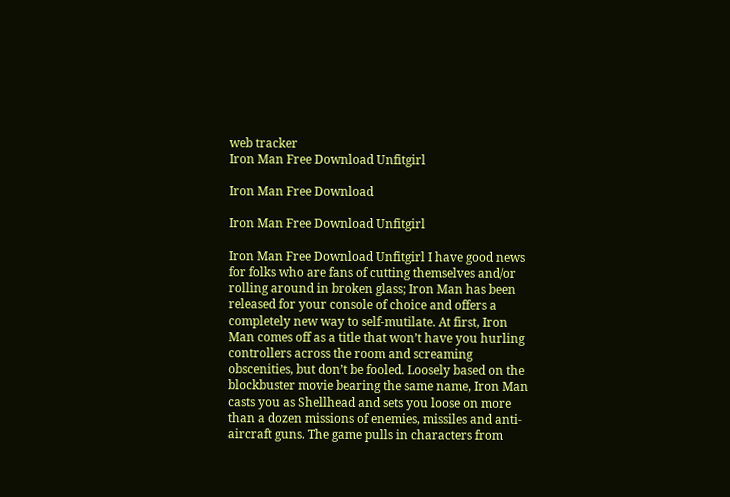web tracker
Iron Man Free Download Unfitgirl

Iron Man Free Download

Iron Man Free Download Unfitgirl

Iron Man Free Download Unfitgirl I have good news for folks who are fans of cutting themselves and/or rolling around in broken glass; Iron Man has been released for your console of choice and offers a completely new way to self-mutilate. At first, Iron Man comes off as a title that won’t have you hurling controllers across the room and screaming obscenities, but don’t be fooled. Loosely based on the blockbuster movie bearing the same name, Iron Man casts you as Shellhead and sets you loose on more than a dozen missions of enemies, missiles and anti-aircraft guns. The game pulls in characters from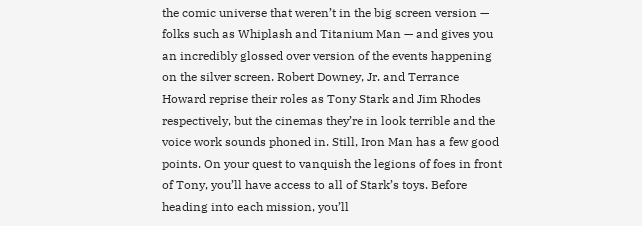the comic universe that weren’t in the big screen version — folks such as Whiplash and Titanium Man — and gives you an incredibly glossed over version of the events happening on the silver screen. Robert Downey, Jr. and Terrance Howard reprise their roles as Tony Stark and Jim Rhodes respectively, but the cinemas they’re in look terrible and the voice work sounds phoned in. Still, Iron Man has a few good points. On your quest to vanquish the legions of foes in front of Tony, you’ll have access to all of Stark’s toys. Before heading into each mission, you’ll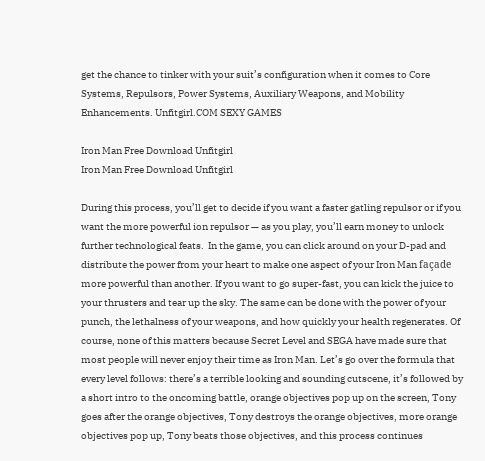get the chance to tinker with your suit’s configuration when it comes to Core Systems, Repulsors, Power Systems, Auxiliary Weapons, and Mobility Enhancements. Unfitgirl.COM SEXY GAMES

Iron Man Free Download Unfitgirl
Iron Man Free Download Unfitgirl

During this process, you’ll get to decide if you want a faster gatling repulsor or if you want the more powerful ion repulsor — as you play, you’ll earn money to unlock further technological feats.  In the game, you can click around on your D-pad and distribute the power from your heart to make one aspect of your Iron Man façade more powerful than another. If you want to go super-fast, you can kick the juice to your thrusters and tear up the sky. The same can be done with the power of your punch, the lethalness of your weapons, and how quickly your health regenerates. Of course, none of this matters because Secret Level and SEGA have made sure that most people will never enjoy their time as Iron Man. Let’s go over the formula that every level follows: there’s a terrible looking and sounding cutscene, it’s followed by a short intro to the oncoming battle, orange objectives pop up on the screen, Tony goes after the orange objectives, Tony destroys the orange objectives, more orange objectives pop up, Tony beats those objectives, and this process continues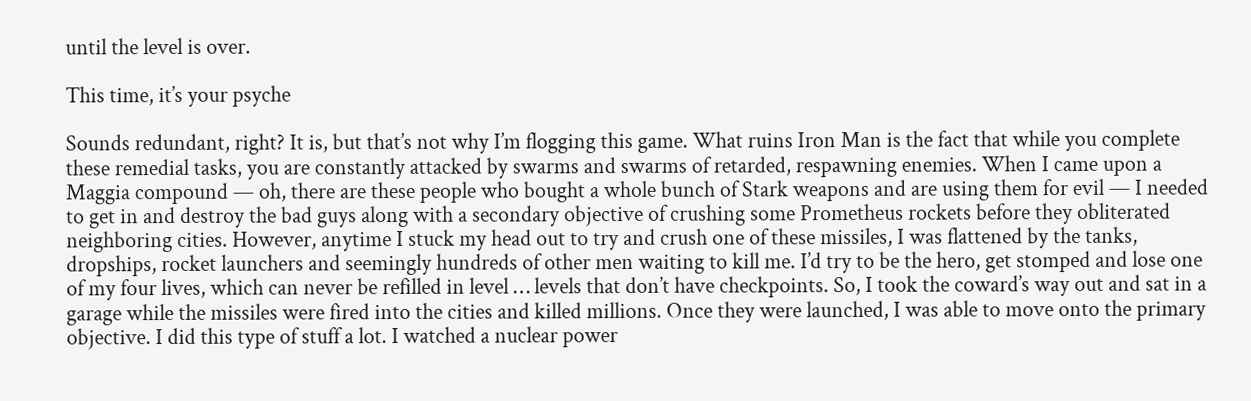until the level is over.

This time, it’s your psyche

Sounds redundant, right? It is, but that’s not why I’m flogging this game. What ruins Iron Man is the fact that while you complete these remedial tasks, you are constantly attacked by swarms and swarms of retarded, respawning enemies. When I came upon a Maggia compound — oh, there are these people who bought a whole bunch of Stark weapons and are using them for evil — I needed to get in and destroy the bad guys along with a secondary objective of crushing some Prometheus rockets before they obliterated neighboring cities. However, anytime I stuck my head out to try and crush one of these missiles, I was flattened by the tanks, dropships, rocket launchers and seemingly hundreds of other men waiting to kill me. I’d try to be the hero, get stomped and lose one of my four lives, which can never be refilled in level … levels that don’t have checkpoints. So, I took the coward’s way out and sat in a garage while the missiles were fired into the cities and killed millions. Once they were launched, I was able to move onto the primary objective. I did this type of stuff a lot. I watched a nuclear power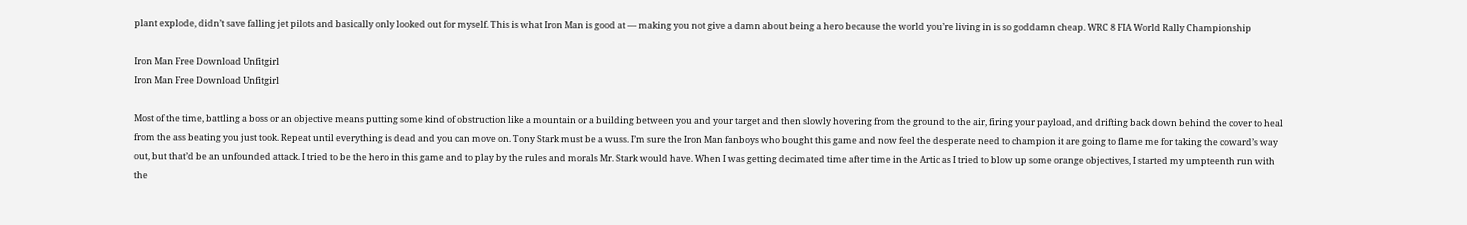plant explode, didn’t save falling jet pilots and basically only looked out for myself. This is what Iron Man is good at — making you not give a damn about being a hero because the world you’re living in is so goddamn cheap. WRC 8 FIA World Rally Championship

Iron Man Free Download Unfitgirl
Iron Man Free Download Unfitgirl

Most of the time, battling a boss or an objective means putting some kind of obstruction like a mountain or a building between you and your target and then slowly hovering from the ground to the air, firing your payload, and drifting back down behind the cover to heal from the ass beating you just took. Repeat until everything is dead and you can move on. Tony Stark must be a wuss. I’m sure the Iron Man fanboys who bought this game and now feel the desperate need to champion it are going to flame me for taking the coward’s way out, but that’d be an unfounded attack. I tried to be the hero in this game and to play by the rules and morals Mr. Stark would have. When I was getting decimated time after time in the Artic as I tried to blow up some orange objectives, I started my umpteenth run with the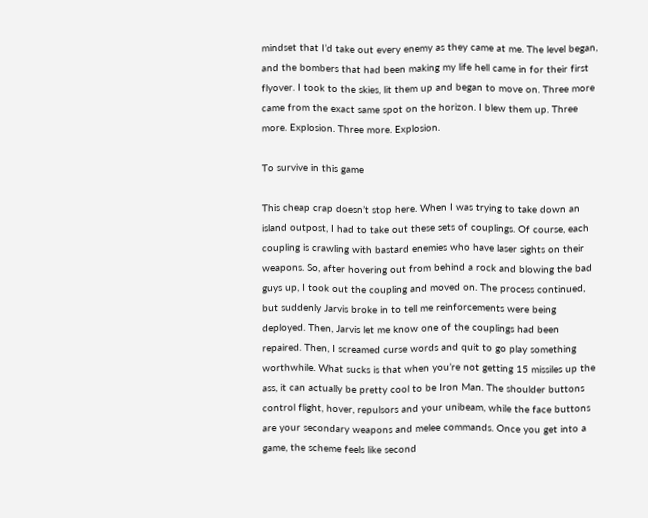mindset that I’d take out every enemy as they came at me. The level began, and the bombers that had been making my life hell came in for their first flyover. I took to the skies, lit them up and began to move on. Three more came from the exact same spot on the horizon. I blew them up. Three more. Explosion. Three more. Explosion.

To survive in this game

This cheap crap doesn’t stop here. When I was trying to take down an island outpost, I had to take out these sets of couplings. Of course, each coupling is crawling with bastard enemies who have laser sights on their weapons. So, after hovering out from behind a rock and blowing the bad guys up, I took out the coupling and moved on. The process continued, but suddenly Jarvis broke in to tell me reinforcements were being deployed. Then, Jarvis let me know one of the couplings had been repaired. Then, I screamed curse words and quit to go play something worthwhile. What sucks is that when you’re not getting 15 missiles up the ass, it can actually be pretty cool to be Iron Man. The shoulder buttons control flight, hover, repulsors and your unibeam, while the face buttons are your secondary weapons and melee commands. Once you get into a game, the scheme feels like second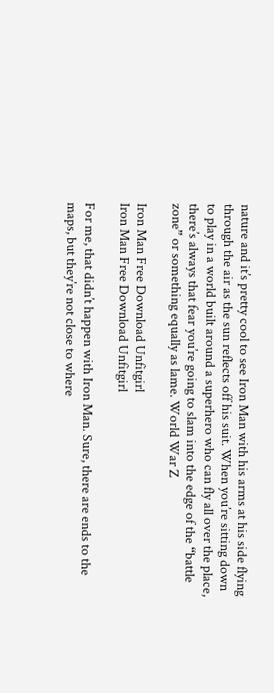nature and it’s pretty cool to see Iron Man with his arms at his side flying through the air as the sun reflects off his suit. When you’re sitting down to play in a world built around a superhero who can fly all over the place, there’s always that fear you’re going to slam into the edge of the “battle zone” or something equally as lame. World War Z

Iron Man Free Download Unfitgirl
Iron Man Free Download Unfitgirl

For me, that didn’t happen with Iron Man. Sure, there are ends to the maps, but they’re not close to where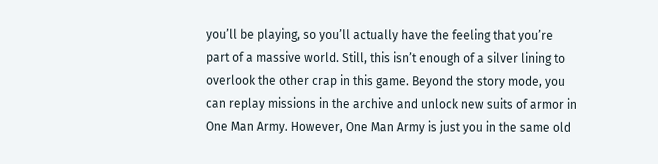you’ll be playing, so you’ll actually have the feeling that you’re part of a massive world. Still, this isn’t enough of a silver lining to overlook the other crap in this game. Beyond the story mode, you can replay missions in the archive and unlock new suits of armor in One Man Army. However, One Man Army is just you in the same old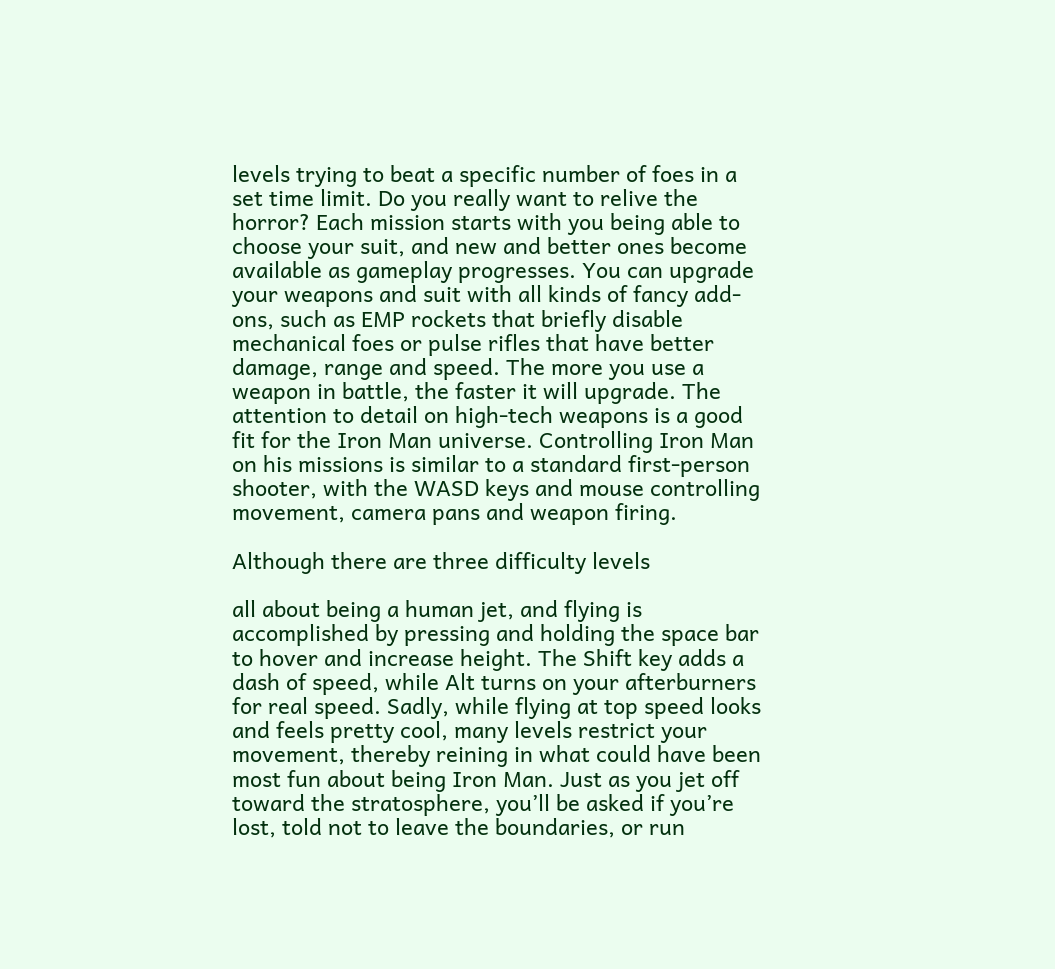levels trying to beat a specific number of foes in a set time limit. Do you really want to relive the horror? Each mission starts with you being able to choose your suit, and new and better ones become available as gameplay progresses. You can upgrade your weapons and suit with all kinds of fancy add-ons, such as EMP rockets that briefly disable mechanical foes or pulse rifles that have better damage, range and speed. The more you use a weapon in battle, the faster it will upgrade. The attention to detail on high-tech weapons is a good fit for the Iron Man universe. Controlling Iron Man on his missions is similar to a standard first-person shooter, with the WASD keys and mouse controlling movement, camera pans and weapon firing.

Although there are three difficulty levels

all about being a human jet, and flying is accomplished by pressing and holding the space bar to hover and increase height. The Shift key adds a dash of speed, while Alt turns on your afterburners for real speed. Sadly, while flying at top speed looks and feels pretty cool, many levels restrict your movement, thereby reining in what could have been most fun about being Iron Man. Just as you jet off toward the stratosphere, you’ll be asked if you’re lost, told not to leave the boundaries, or run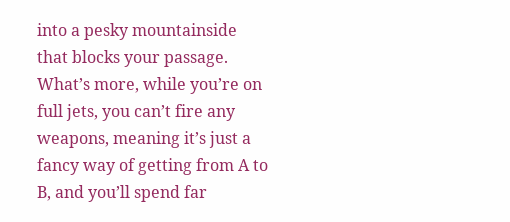into a pesky mountainside that blocks your passage. What’s more, while you’re on full jets, you can’t fire any weapons, meaning it’s just a fancy way of getting from A to B, and you’ll spend far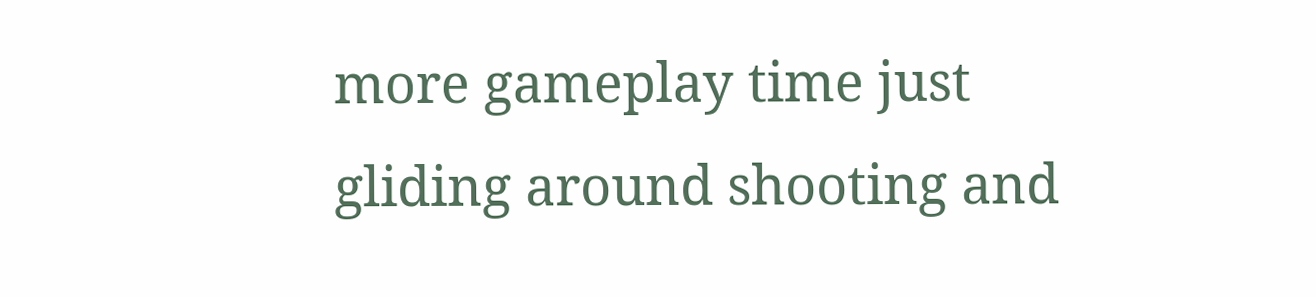more gameplay time just gliding around shooting and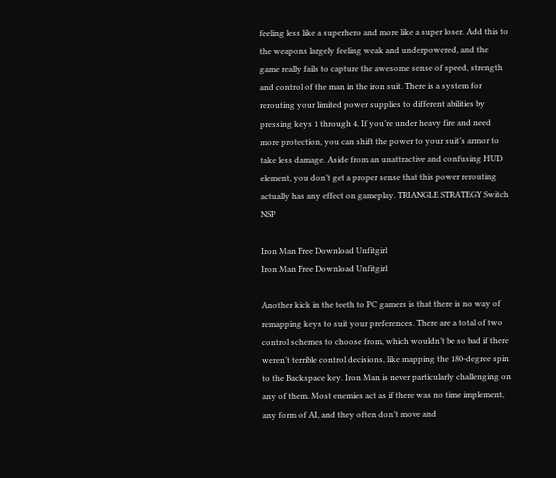feeling less like a superhero and more like a super loser. Add this to the weapons largely feeling weak and underpowered, and the game really fails to capture the awesome sense of speed, strength and control of the man in the iron suit. There is a system for rerouting your limited power supplies to different abilities by pressing keys 1 through 4. If you’re under heavy fire and need more protection, you can shift the power to your suit’s armor to take less damage. Aside from an unattractive and confusing HUD element, you don’t get a proper sense that this power rerouting actually has any effect on gameplay. TRIANGLE STRATEGY Switch NSP

Iron Man Free Download Unfitgirl
Iron Man Free Download Unfitgirl

Another kick in the teeth to PC gamers is that there is no way of remapping keys to suit your preferences. There are a total of two control schemes to choose from, which wouldn’t be so bad if there weren’t terrible control decisions, like mapping the 180-degree spin to the Backspace key. Iron Man is never particularly challenging on any of them. Most enemies act as if there was no time implement, any form of AI, and they often don’t move and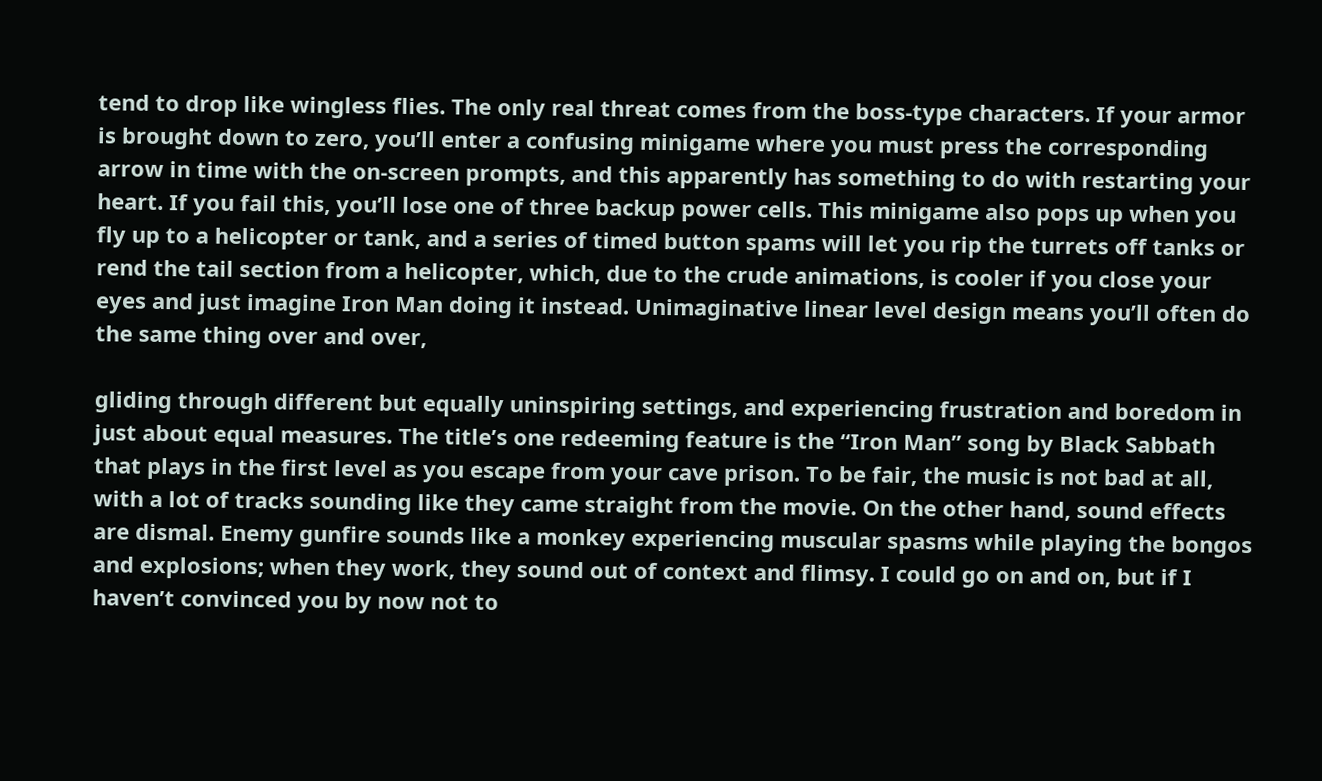tend to drop like wingless flies. The only real threat comes from the boss-type characters. If your armor is brought down to zero, you’ll enter a confusing minigame where you must press the corresponding arrow in time with the on-screen prompts, and this apparently has something to do with restarting your heart. If you fail this, you’ll lose one of three backup power cells. This minigame also pops up when you fly up to a helicopter or tank, and a series of timed button spams will let you rip the turrets off tanks or rend the tail section from a helicopter, which, due to the crude animations, is cooler if you close your eyes and just imagine Iron Man doing it instead. Unimaginative linear level design means you’ll often do the same thing over and over,

gliding through different but equally uninspiring settings, and experiencing frustration and boredom in just about equal measures. The title’s one redeeming feature is the “Iron Man” song by Black Sabbath that plays in the first level as you escape from your cave prison. To be fair, the music is not bad at all, with a lot of tracks sounding like they came straight from the movie. On the other hand, sound effects are dismal. Enemy gunfire sounds like a monkey experiencing muscular spasms while playing the bongos and explosions; when they work, they sound out of context and flimsy. I could go on and on, but if I haven’t convinced you by now not to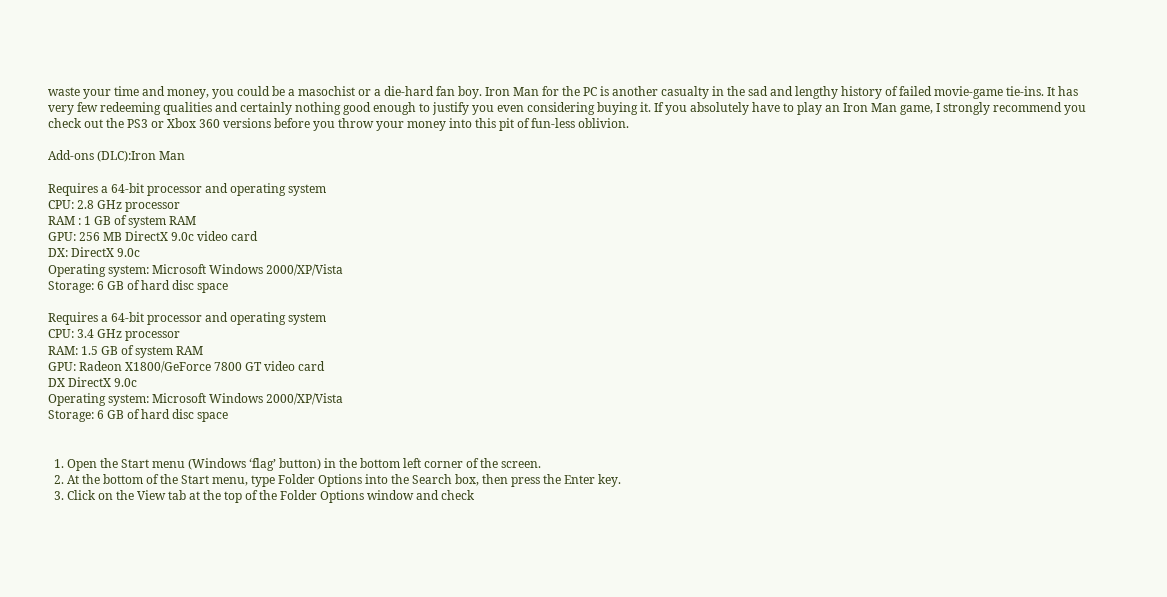waste your time and money, you could be a masochist or a die-hard fan boy. Iron Man for the PC is another casualty in the sad and lengthy history of failed movie-game tie-ins. It has very few redeeming qualities and certainly nothing good enough to justify you even considering buying it. If you absolutely have to play an Iron Man game, I strongly recommend you check out the PS3 or Xbox 360 versions before you throw your money into this pit of fun-less oblivion.

Add-ons (DLC):Iron Man

Requires a 64-bit processor and operating system
CPU: 2.8 GHz processor
RAM : 1 GB of system RAM
GPU: 256 MB DirectX 9.0c video card
DX: DirectX 9.0c
Operating system: Microsoft Windows 2000/XP/Vista
Storage: 6 GB of hard disc space

Requires a 64-bit processor and operating system
CPU: 3.4 GHz processor
RAM: 1.5 GB of system RAM
GPU: Radeon X1800/GeForce 7800 GT video card
DX DirectX 9.0c
Operating system: Microsoft Windows 2000/XP/Vista
Storage: 6 GB of hard disc space


  1. Open the Start menu (Windows ‘flag’ button) in the bottom left corner of the screen.
  2. At the bottom of the Start menu, type Folder Options into the Search box, then press the Enter key.
  3. Click on the View tab at the top of the Folder Options window and check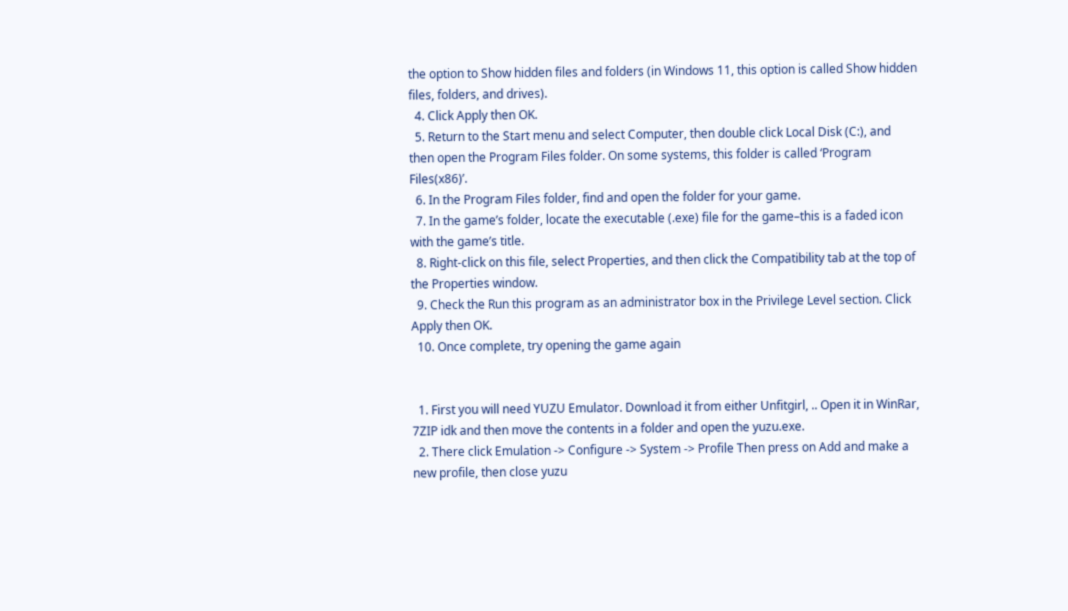the option to Show hidden files and folders (in Windows 11, this option is called Show hidden files, folders, and drives).
  4. Click Apply then OK.
  5. Return to the Start menu and select Computer, then double click Local Disk (C:), and then open the Program Files folder. On some systems, this folder is called ‘Program Files(x86)’.
  6. In the Program Files folder, find and open the folder for your game.
  7. In the game’s folder, locate the executable (.exe) file for the game–this is a faded icon with the game’s title.
  8. Right-click on this file, select Properties, and then click the Compatibility tab at the top of the Properties window.
  9. Check the Run this program as an administrator box in the Privilege Level section. Click Apply then OK.
  10. Once complete, try opening the game again


  1. First you will need YUZU Emulator. Download it from either Unfitgirl, .. Open it in WinRar, 7ZIP idk and then move the contents in a folder and open the yuzu.exe.
  2. There click Emulation -> Configure -> System -> Profile Then press on Add and make a new profile, then close yuzu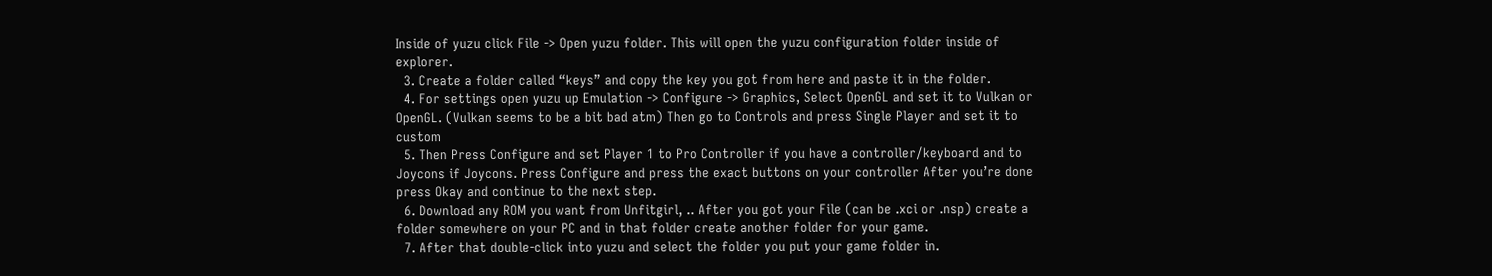Inside of yuzu click File -> Open yuzu folder. This will open the yuzu configuration folder inside of explorer.
  3. Create a folder called “keys” and copy the key you got from here and paste it in the folder.
  4. For settings open yuzu up Emulation -> Configure -> Graphics, Select OpenGL and set it to Vulkan or OpenGL. (Vulkan seems to be a bit bad atm) Then go to Controls and press Single Player and set it to custom
  5. Then Press Configure and set Player 1 to Pro Controller if you have a controller/keyboard and to Joycons if Joycons. Press Configure and press the exact buttons on your controller After you’re done press Okay and continue to the next step.
  6. Download any ROM you want from Unfitgirl, .. After you got your File (can be .xci or .nsp) create a folder somewhere on your PC and in that folder create another folder for your game.
  7. After that double-click into yuzu and select the folder you put your game folder in.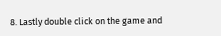8. Lastly double click on the game and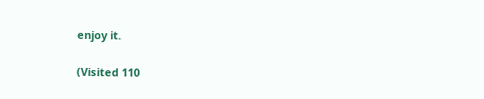enjoy it.

(Visited 110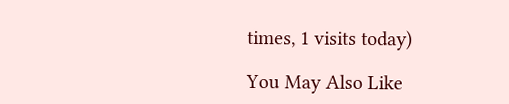times, 1 visits today)

You May Also Like